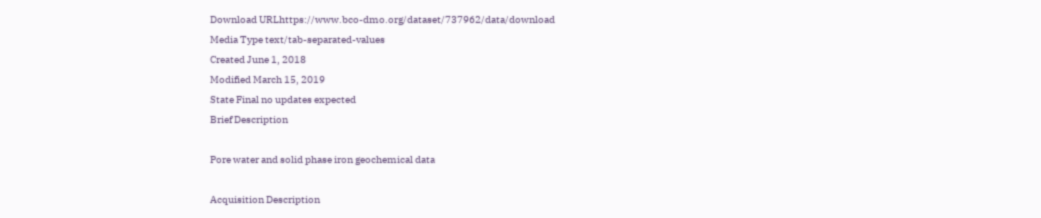Download URLhttps://www.bco-dmo.org/dataset/737962/data/download
Media Type text/tab-separated-values
Created June 1, 2018
Modified March 15, 2019
State Final no updates expected
Brief Description

Pore water and solid phase iron geochemical data

Acquisition Description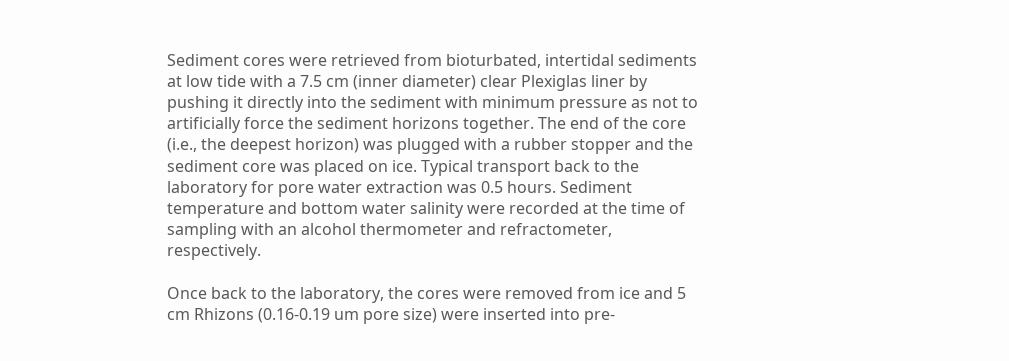Sediment cores were retrieved from bioturbated, intertidal sediments at low tide with a 7.5 cm (inner diameter) clear Plexiglas liner by pushing it directly into the sediment with minimum pressure as not to artificially force the sediment horizons together. The end of the core (i.e., the deepest horizon) was plugged with a rubber stopper and the sediment core was placed on ice. Typical transport back to the laboratory for pore water extraction was 0.5 hours. Sediment temperature and bottom water salinity were recorded at the time of sampling with an alcohol thermometer and refractometer, respectively.

Once back to the laboratory, the cores were removed from ice and 5 cm Rhizons (0.16-0.19 um pore size) were inserted into pre-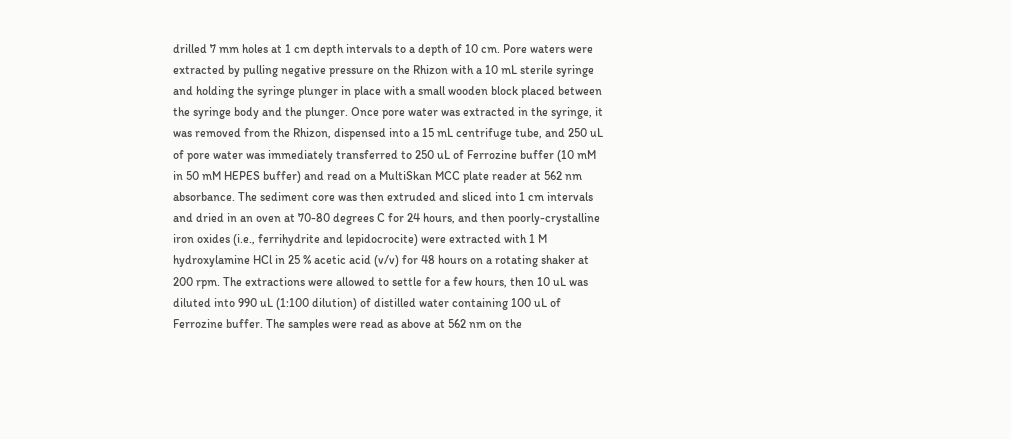drilled 7 mm holes at 1 cm depth intervals to a depth of 10 cm. Pore waters were extracted by pulling negative pressure on the Rhizon with a 10 mL sterile syringe and holding the syringe plunger in place with a small wooden block placed between the syringe body and the plunger. Once pore water was extracted in the syringe, it was removed from the Rhizon, dispensed into a 15 mL centrifuge tube, and 250 uL of pore water was immediately transferred to 250 uL of Ferrozine buffer (10 mM in 50 mM HEPES buffer) and read on a MultiSkan MCC plate reader at 562 nm absorbance. The sediment core was then extruded and sliced into 1 cm intervals and dried in an oven at 70-80 degrees C for 24 hours, and then poorly-crystalline iron oxides (i.e., ferrihydrite and lepidocrocite) were extracted with 1 M hydroxylamine HCl in 25 % acetic acid (v/v) for 48 hours on a rotating shaker at 200 rpm. The extractions were allowed to settle for a few hours, then 10 uL was diluted into 990 uL (1:100 dilution) of distilled water containing 100 uL of Ferrozine buffer. The samples were read as above at 562 nm on the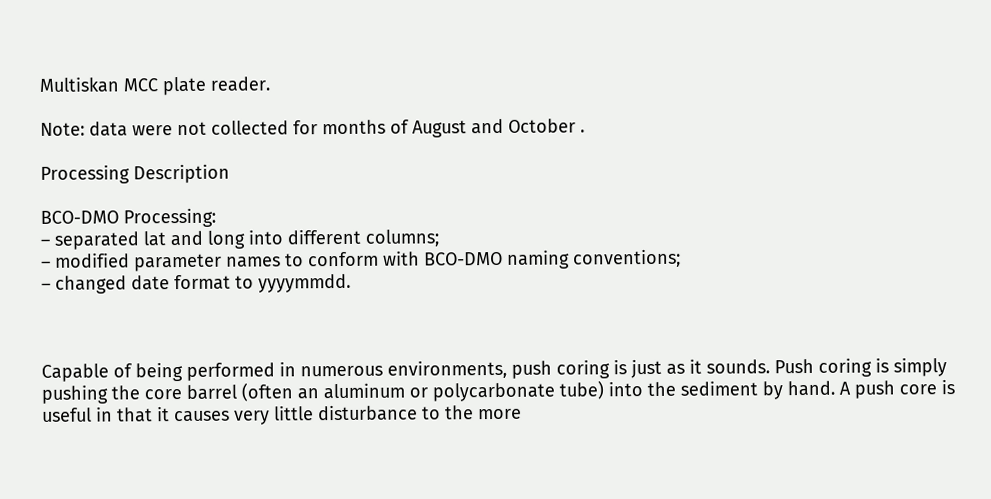Multiskan MCC plate reader.

Note: data were not collected for months of August and October .

Processing Description

BCO-DMO Processing:
– separated lat and long into different columns;
– modified parameter names to conform with BCO-DMO naming conventions;
– changed date format to yyyymmdd.



Capable of being performed in numerous environments, push coring is just as it sounds. Push coring is simply pushing the core barrel (often an aluminum or polycarbonate tube) into the sediment by hand. A push core is useful in that it causes very little disturbance to the more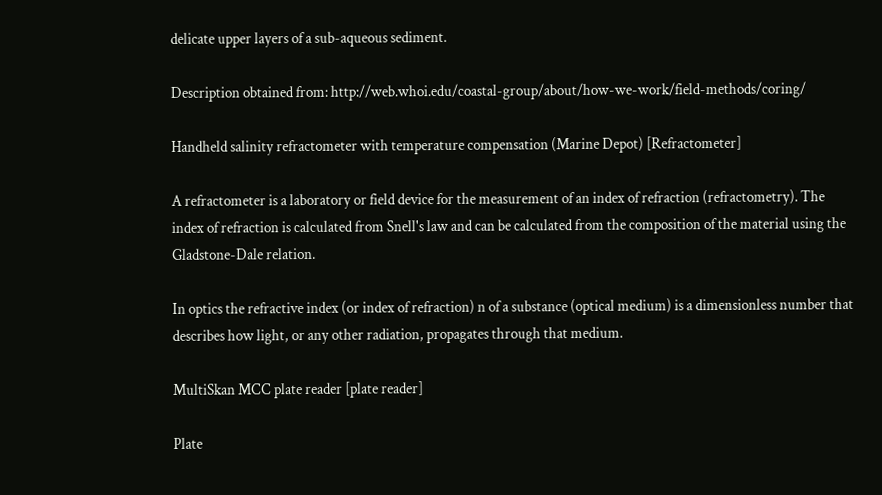delicate upper layers of a sub-aqueous sediment.

Description obtained from: http://web.whoi.edu/coastal-group/about/how-we-work/field-methods/coring/

Handheld salinity refractometer with temperature compensation (Marine Depot) [Refractometer]

A refractometer is a laboratory or field device for the measurement of an index of refraction (refractometry). The index of refraction is calculated from Snell's law and can be calculated from the composition of the material using the Gladstone-Dale relation.

In optics the refractive index (or index of refraction) n of a substance (optical medium) is a dimensionless number that describes how light, or any other radiation, propagates through that medium.

MultiSkan MCC plate reader [plate reader]

Plate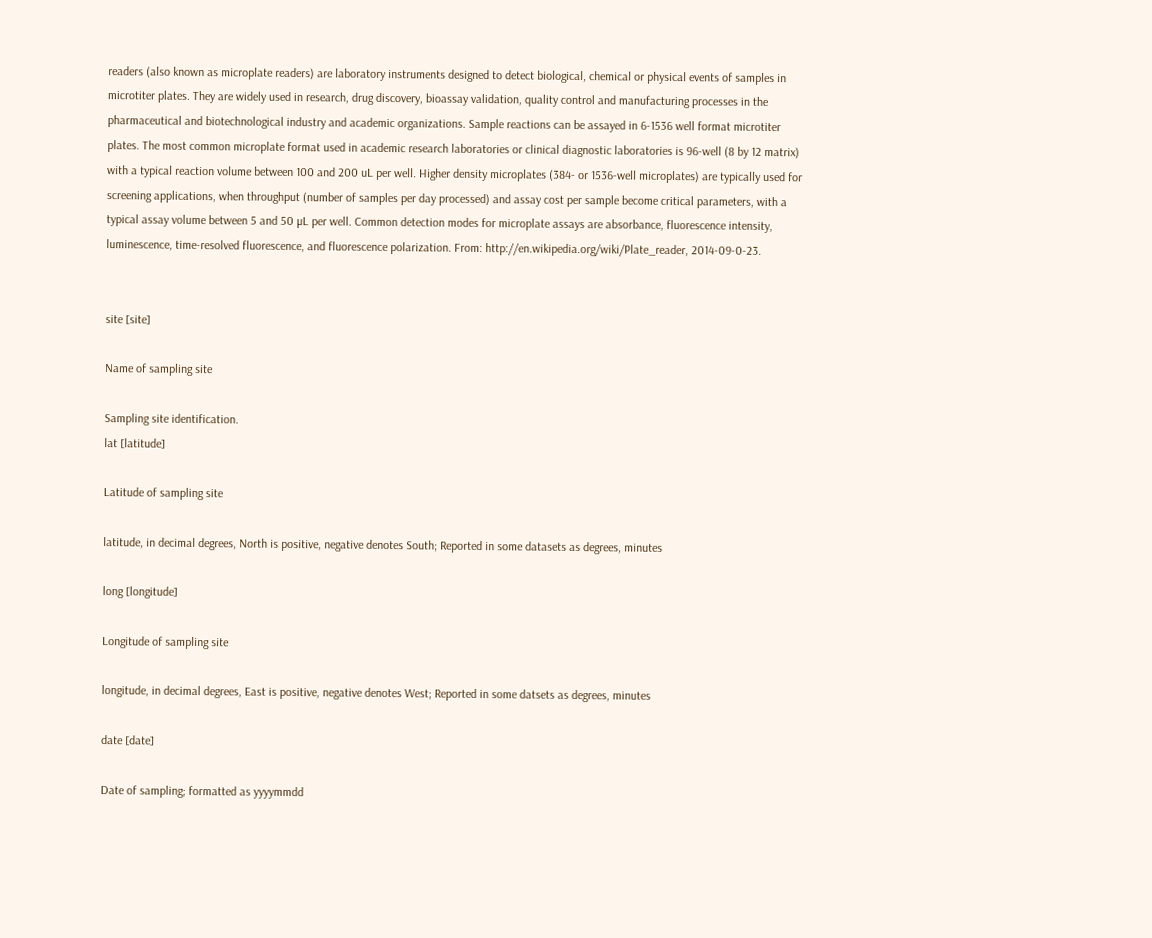readers (also known as microplate readers) are laboratory instruments designed to detect biological, chemical or physical events of samples in microtiter plates. They are widely used in research, drug discovery, bioassay validation, quality control and manufacturing processes in the pharmaceutical and biotechnological industry and academic organizations. Sample reactions can be assayed in 6-1536 well format microtiter plates. The most common microplate format used in academic research laboratories or clinical diagnostic laboratories is 96-well (8 by 12 matrix) with a typical reaction volume between 100 and 200 uL per well. Higher density microplates (384- or 1536-well microplates) are typically used for screening applications, when throughput (number of samples per day processed) and assay cost per sample become critical parameters, with a typical assay volume between 5 and 50 µL per well. Common detection modes for microplate assays are absorbance, fluorescence intensity, luminescence, time-resolved fluorescence, and fluorescence polarization. From: http://en.wikipedia.org/wiki/Plate_reader, 2014-09-0-23.


site [site]

Name of sampling site

Sampling site identification.
lat [latitude]

Latitude of sampling site

latitude, in decimal degrees, North is positive, negative denotes South; Reported in some datasets as degrees, minutes

long [longitude]

Longitude of sampling site

longitude, in decimal degrees, East is positive, negative denotes West; Reported in some datsets as degrees, minutes

date [date]

Date of sampling; formatted as yyyymmdd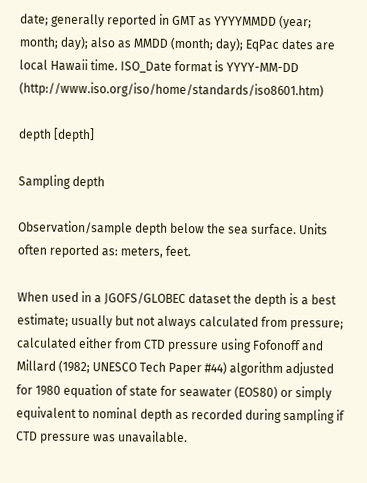date; generally reported in GMT as YYYYMMDD (year; month; day); also as MMDD (month; day); EqPac dates are local Hawaii time. ISO_Date format is YYYY-MM-DD (http://www.iso.org/iso/home/standards/iso8601.htm)

depth [depth]

Sampling depth

Observation/sample depth below the sea surface. Units often reported as: meters, feet.

When used in a JGOFS/GLOBEC dataset the depth is a best estimate; usually but not always calculated from pressure; calculated either from CTD pressure using Fofonoff and Millard (1982; UNESCO Tech Paper #44) algorithm adjusted for 1980 equation of state for seawater (EOS80) or simply equivalent to nominal depth as recorded during sampling if CTD pressure was unavailable.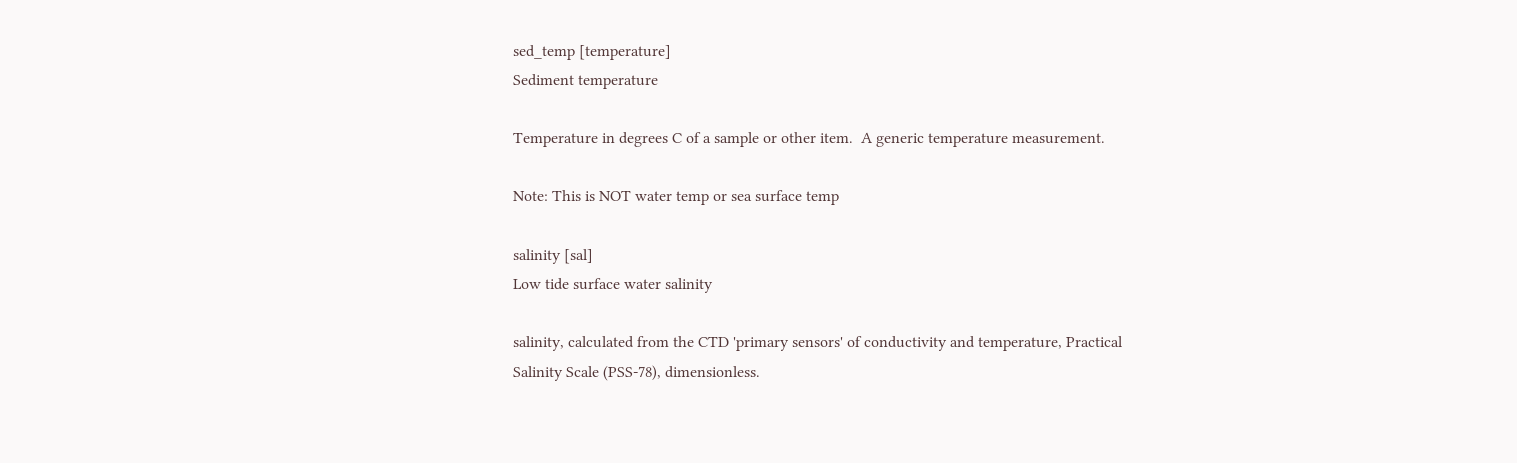sed_temp [temperature]
Sediment temperature

Temperature in degrees C of a sample or other item.  A generic temperature measurement.

Note: This is NOT water temp or sea surface temp

salinity [sal]
Low tide surface water salinity

salinity, calculated from the CTD 'primary sensors' of conductivity and temperature, Practical Salinity Scale (PSS-78), dimensionless.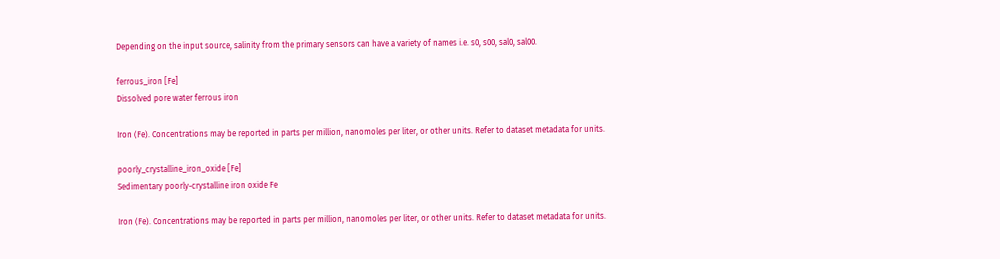Depending on the input source, salinity from the primary sensors can have a variety of names i.e. s0, s00, sal0, sal00.

ferrous_iron [Fe]
Dissolved pore water ferrous iron

Iron (Fe). Concentrations may be reported in parts per million, nanomoles per liter, or other units. Refer to dataset metadata for units.

poorly_crystalline_iron_oxide [Fe]
Sedimentary poorly-crystalline iron oxide Fe

Iron (Fe). Concentrations may be reported in parts per million, nanomoles per liter, or other units. Refer to dataset metadata for units.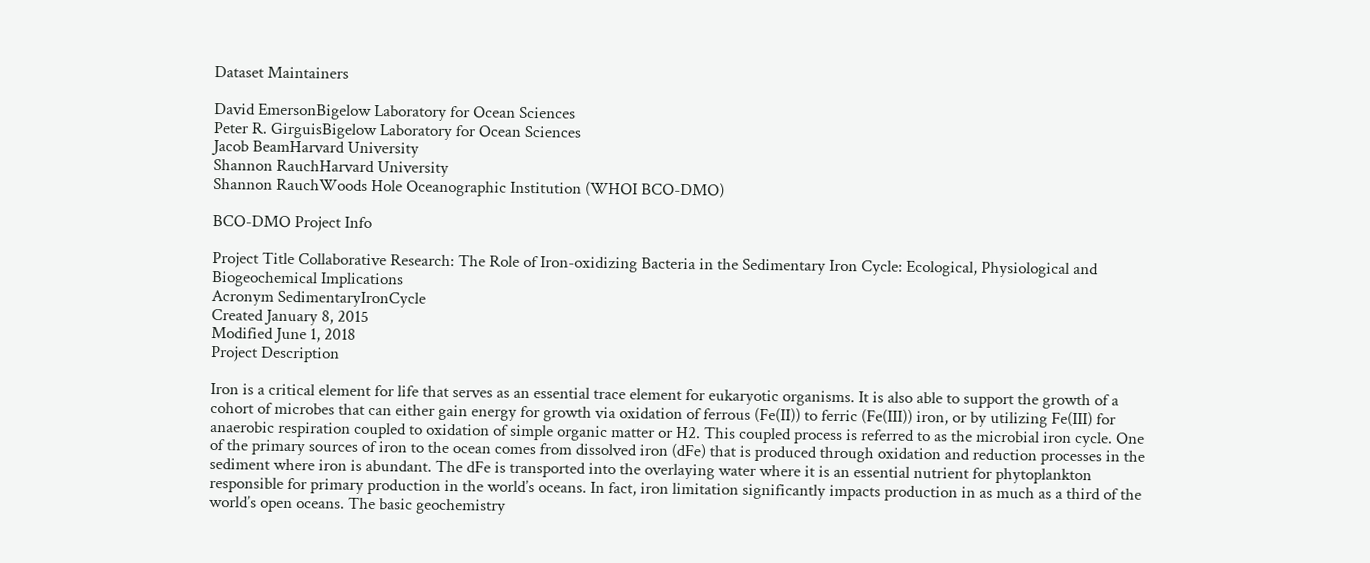Dataset Maintainers

David EmersonBigelow Laboratory for Ocean Sciences
Peter R. GirguisBigelow Laboratory for Ocean Sciences
Jacob BeamHarvard University
Shannon RauchHarvard University
Shannon RauchWoods Hole Oceanographic Institution (WHOI BCO-DMO)

BCO-DMO Project Info

Project Title Collaborative Research: The Role of Iron-oxidizing Bacteria in the Sedimentary Iron Cycle: Ecological, Physiological and Biogeochemical Implications
Acronym SedimentaryIronCycle
Created January 8, 2015
Modified June 1, 2018
Project Description

Iron is a critical element for life that serves as an essential trace element for eukaryotic organisms. It is also able to support the growth of a cohort of microbes that can either gain energy for growth via oxidation of ferrous (Fe(II)) to ferric (Fe(III)) iron, or by utilizing Fe(III) for anaerobic respiration coupled to oxidation of simple organic matter or H2. This coupled process is referred to as the microbial iron cycle. One of the primary sources of iron to the ocean comes from dissolved iron (dFe) that is produced through oxidation and reduction processes in the sediment where iron is abundant. The dFe is transported into the overlaying water where it is an essential nutrient for phytoplankton responsible for primary production in the world’s oceans. In fact, iron limitation significantly impacts production in as much as a third of the world’s open oceans. The basic geochemistry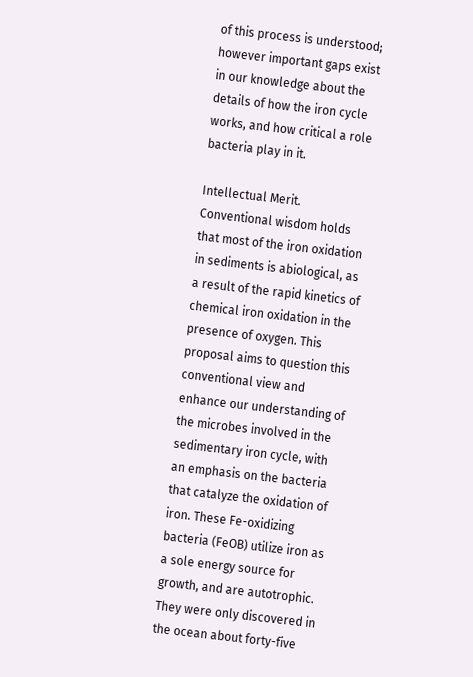of this process is understood; however important gaps exist in our knowledge about the details of how the iron cycle works, and how critical a role bacteria play in it.

Intellectual Merit. Conventional wisdom holds that most of the iron oxidation in sediments is abiological, as a result of the rapid kinetics of chemical iron oxidation in the presence of oxygen. This proposal aims to question this conventional view and enhance our understanding of the microbes involved in the sedimentary iron cycle, with an emphasis on the bacteria that catalyze the oxidation of iron. These Fe-oxidizing bacteria (FeOB) utilize iron as a sole energy source for growth, and are autotrophic.  They were only discovered in the ocean about forty-five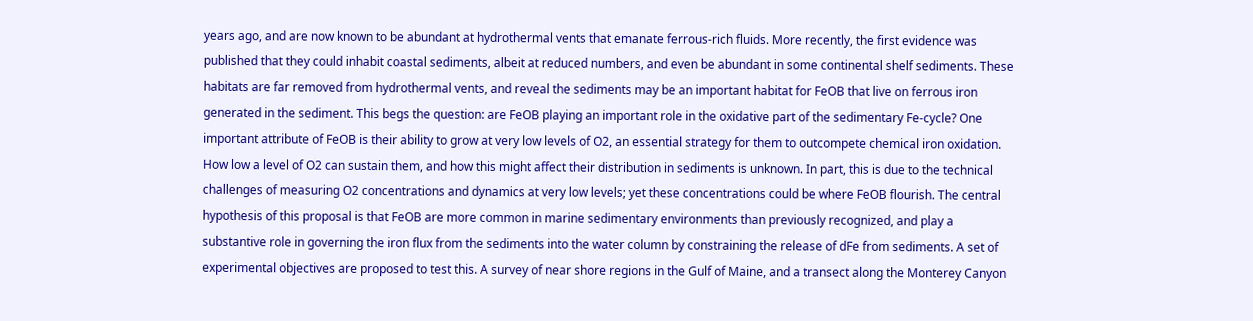years ago, and are now known to be abundant at hydrothermal vents that emanate ferrous-rich fluids. More recently, the first evidence was published that they could inhabit coastal sediments, albeit at reduced numbers, and even be abundant in some continental shelf sediments. These habitats are far removed from hydrothermal vents, and reveal the sediments may be an important habitat for FeOB that live on ferrous iron generated in the sediment. This begs the question: are FeOB playing an important role in the oxidative part of the sedimentary Fe-cycle? One important attribute of FeOB is their ability to grow at very low levels of O2, an essential strategy for them to outcompete chemical iron oxidation. How low a level of O2 can sustain them, and how this might affect their distribution in sediments is unknown. In part, this is due to the technical challenges of measuring O2 concentrations and dynamics at very low levels; yet these concentrations could be where FeOB flourish. The central hypothesis of this proposal is that FeOB are more common in marine sedimentary environments than previously recognized, and play a substantive role in governing the iron flux from the sediments into the water column by constraining the release of dFe from sediments. A set of experimental objectives are proposed to test this. A survey of near shore regions in the Gulf of Maine, and a transect along the Monterey Canyon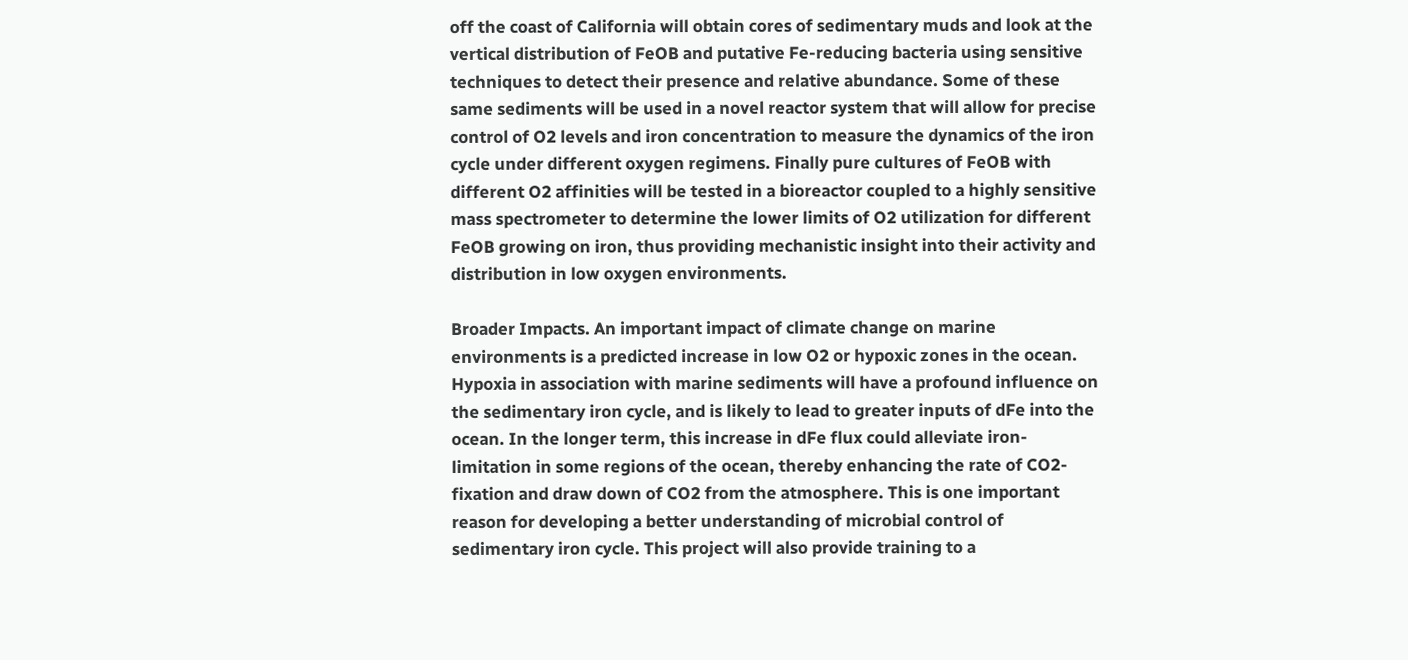off the coast of California will obtain cores of sedimentary muds and look at the vertical distribution of FeOB and putative Fe-reducing bacteria using sensitive techniques to detect their presence and relative abundance. Some of these same sediments will be used in a novel reactor system that will allow for precise control of O2 levels and iron concentration to measure the dynamics of the iron cycle under different oxygen regimens. Finally pure cultures of FeOB with different O2 affinities will be tested in a bioreactor coupled to a highly sensitive mass spectrometer to determine the lower limits of O2 utilization for different FeOB growing on iron, thus providing mechanistic insight into their activity and distribution in low oxygen environments.

Broader Impacts. An important impact of climate change on marine environments is a predicted increase in low O2 or hypoxic zones in the ocean. Hypoxia in association with marine sediments will have a profound influence on the sedimentary iron cycle, and is likely to lead to greater inputs of dFe into the ocean. In the longer term, this increase in dFe flux could alleviate iron-limitation in some regions of the ocean, thereby enhancing the rate of CO2-fixation and draw down of CO2 from the atmosphere. This is one important reason for developing a better understanding of microbial control of sedimentary iron cycle. This project will also provide training to a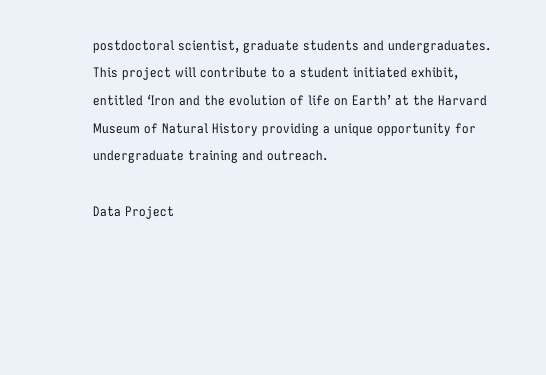postdoctoral scientist, graduate students and undergraduates. This project will contribute to a student initiated exhibit, entitled ‘Iron and the evolution of life on Earth’ at the Harvard Museum of Natural History providing a unique opportunity for undergraduate training and outreach.

Data Project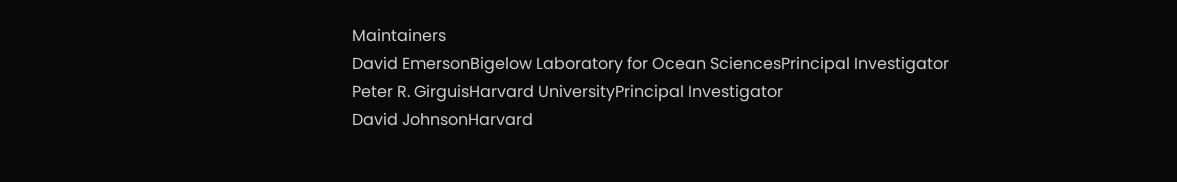Maintainers
David EmersonBigelow Laboratory for Ocean SciencesPrincipal Investigator
Peter R. GirguisHarvard UniversityPrincipal Investigator
David JohnsonHarvard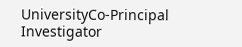UniversityCo-Principal Investigator